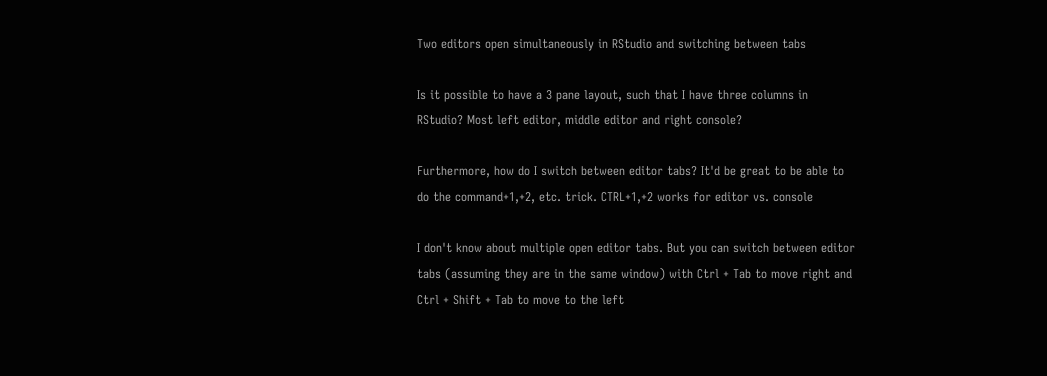Two editors open simultaneously in RStudio and switching between tabs

Is it possible to have a 3 pane layout, such that I have three columns in RStudio? Most left editor, middle editor and right console?

Furthermore, how do I switch between editor tabs? It'd be great to be able to do the command+1,+2, etc. trick. CTRL+1,+2 works for editor vs. console

I don't know about multiple open editor tabs. But you can switch between editor tabs (assuming they are in the same window) with Ctrl + Tab to move right and Ctrl + Shift + Tab to move to the left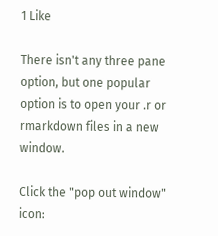1 Like

There isn't any three pane option, but one popular option is to open your .r or rmarkdown files in a new window.

Click the "pop out window" icon: